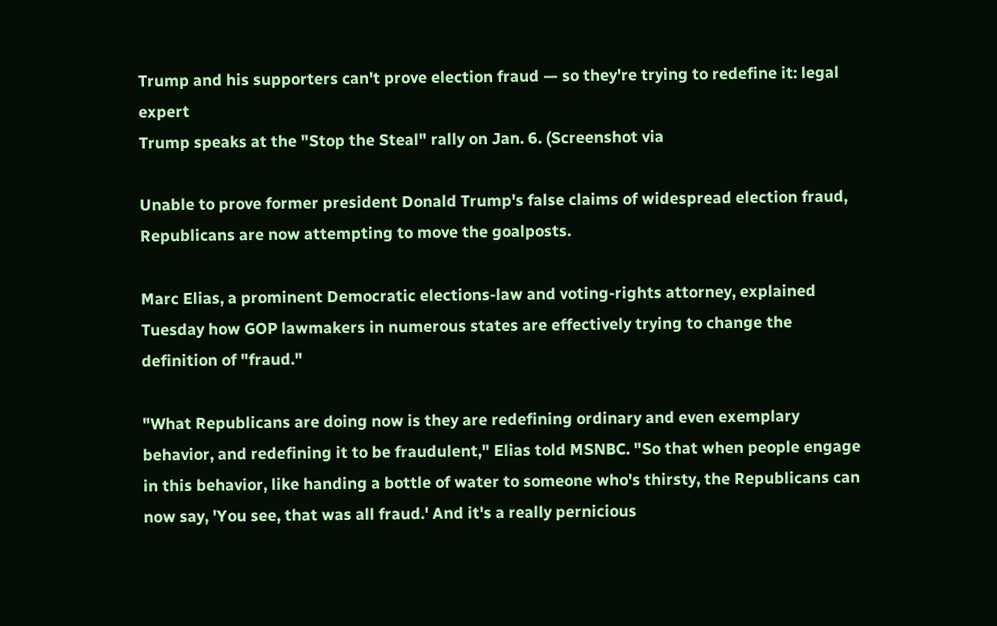Trump and his supporters can't prove election fraud — so they're trying to redefine it: legal expert
Trump speaks at the "Stop the Steal" rally on Jan. 6. (Screenshot via

Unable to prove former president Donald Trump's false claims of widespread election fraud, Republicans are now attempting to move the goalposts.

Marc Elias, a prominent Democratic elections-law and voting-rights attorney, explained Tuesday how GOP lawmakers in numerous states are effectively trying to change the definition of "fraud."

"What Republicans are doing now is they are redefining ordinary and even exemplary behavior, and redefining it to be fraudulent," Elias told MSNBC. "So that when people engage in this behavior, like handing a bottle of water to someone who's thirsty, the Republicans can now say, 'You see, that was all fraud.' And it's a really pernicious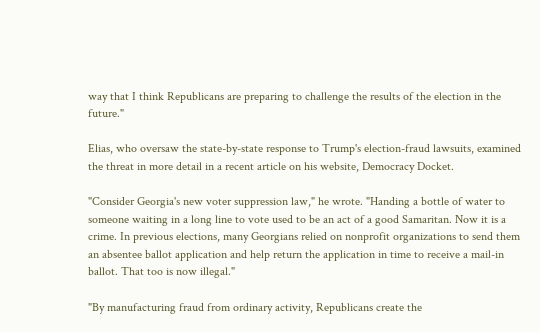way that I think Republicans are preparing to challenge the results of the election in the future."

Elias, who oversaw the state-by-state response to Trump's election-fraud lawsuits, examined the threat in more detail in a recent article on his website, Democracy Docket.

"Consider Georgia's new voter suppression law," he wrote. "Handing a bottle of water to someone waiting in a long line to vote used to be an act of a good Samaritan. Now it is a crime. In previous elections, many Georgians relied on nonprofit organizations to send them an absentee ballot application and help return the application in time to receive a mail-in ballot. That too is now illegal."

"By manufacturing fraud from ordinary activity, Republicans create the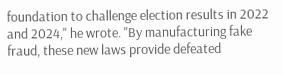foundation to challenge election results in 2022 and 2024," he wrote. "By manufacturing fake fraud, these new laws provide defeated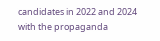candidates in 2022 and 2024 with the propaganda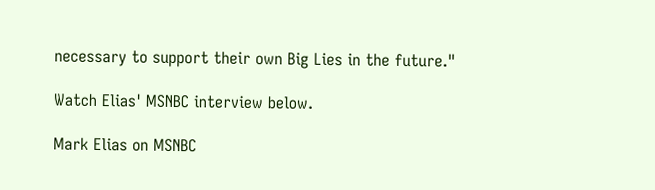necessary to support their own Big Lies in the future."

Watch Elias' MSNBC interview below.

Mark Elias on MSNBC